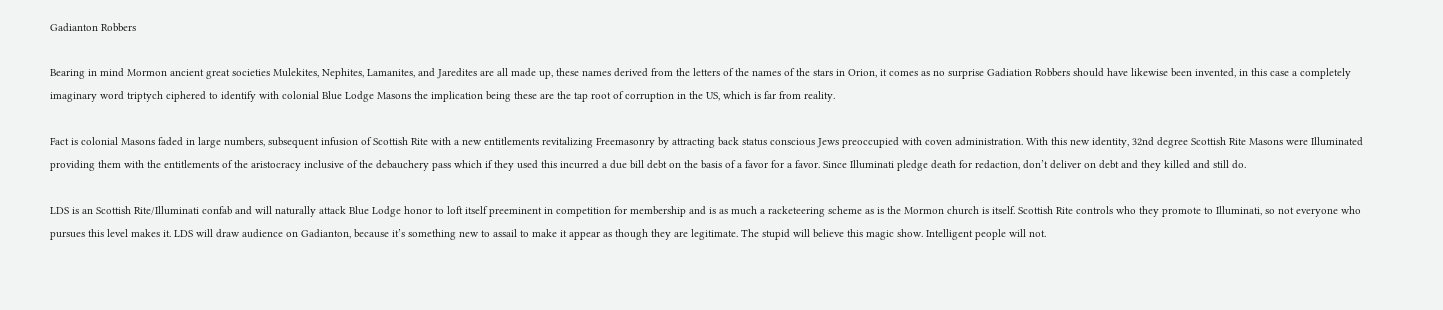Gadianton Robbers

Bearing in mind Mormon ancient great societies Mulekites, Nephites, Lamanites, and Jaredites are all made up, these names derived from the letters of the names of the stars in Orion, it comes as no surprise Gadiation Robbers should have likewise been invented, in this case a completely imaginary word triptych ciphered to identify with colonial Blue Lodge Masons the implication being these are the tap root of corruption in the US, which is far from reality.

Fact is colonial Masons faded in large numbers, subsequent infusion of Scottish Rite with a new entitlements revitalizing Freemasonry by attracting back status conscious Jews preoccupied with coven administration. With this new identity, 32nd degree Scottish Rite Masons were Illuminated providing them with the entitlements of the aristocracy inclusive of the debauchery pass which if they used this incurred a due bill debt on the basis of a favor for a favor. Since Illuminati pledge death for redaction, don’t deliver on debt and they killed and still do.

LDS is an Scottish Rite/Illuminati confab and will naturally attack Blue Lodge honor to loft itself preeminent in competition for membership and is as much a racketeering scheme as is the Mormon church is itself. Scottish Rite controls who they promote to Illuminati, so not everyone who pursues this level makes it. LDS will draw audience on Gadianton, because it’s something new to assail to make it appear as though they are legitimate. The stupid will believe this magic show. Intelligent people will not.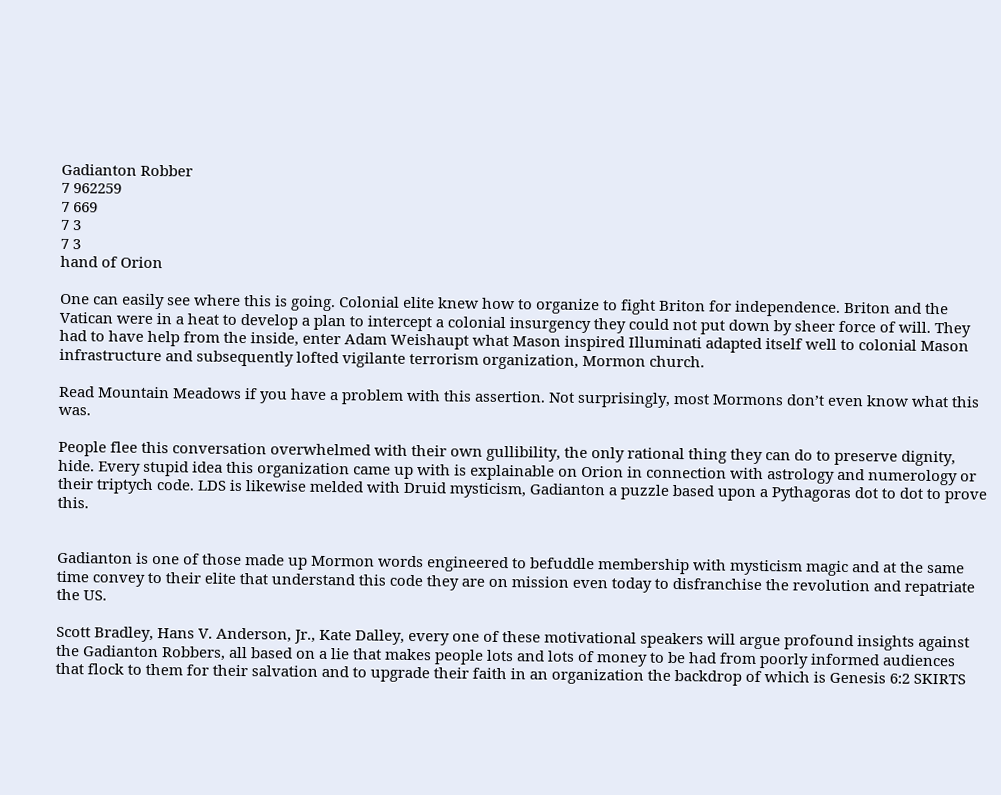Gadianton Robber
7 962259
7 669
7 3
7 3
hand of Orion

One can easily see where this is going. Colonial elite knew how to organize to fight Briton for independence. Briton and the Vatican were in a heat to develop a plan to intercept a colonial insurgency they could not put down by sheer force of will. They had to have help from the inside, enter Adam Weishaupt what Mason inspired Illuminati adapted itself well to colonial Mason infrastructure and subsequently lofted vigilante terrorism organization, Mormon church.

Read Mountain Meadows if you have a problem with this assertion. Not surprisingly, most Mormons don’t even know what this was.

People flee this conversation overwhelmed with their own gullibility, the only rational thing they can do to preserve dignity, hide. Every stupid idea this organization came up with is explainable on Orion in connection with astrology and numerology or their triptych code. LDS is likewise melded with Druid mysticism, Gadianton a puzzle based upon a Pythagoras dot to dot to prove this.


Gadianton is one of those made up Mormon words engineered to befuddle membership with mysticism magic and at the same time convey to their elite that understand this code they are on mission even today to disfranchise the revolution and repatriate the US.

Scott Bradley, Hans V. Anderson, Jr., Kate Dalley, every one of these motivational speakers will argue profound insights against the Gadianton Robbers, all based on a lie that makes people lots and lots of money to be had from poorly informed audiences that flock to them for their salvation and to upgrade their faith in an organization the backdrop of which is Genesis 6:2 SKIRTS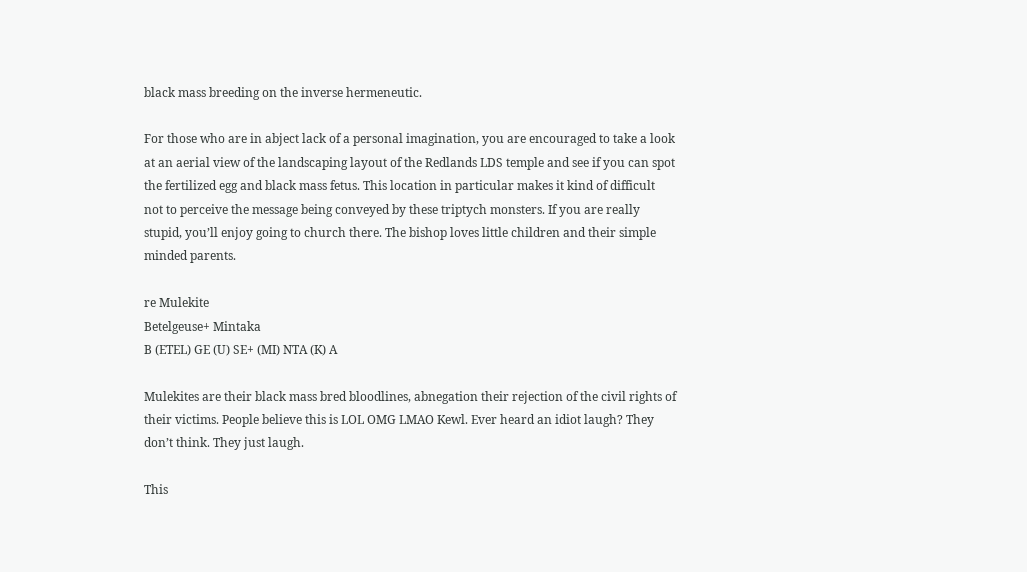black mass breeding on the inverse hermeneutic.

For those who are in abject lack of a personal imagination, you are encouraged to take a look at an aerial view of the landscaping layout of the Redlands LDS temple and see if you can spot the fertilized egg and black mass fetus. This location in particular makes it kind of difficult not to perceive the message being conveyed by these triptych monsters. If you are really stupid, you’ll enjoy going to church there. The bishop loves little children and their simple minded parents.

re Mulekite
Betelgeuse+ Mintaka
B (ETEL) GE (U) SE+ (MI) NTA (K) A

Mulekites are their black mass bred bloodlines, abnegation their rejection of the civil rights of their victims. People believe this is LOL OMG LMAO Kewl. Ever heard an idiot laugh? They don’t think. They just laugh.

This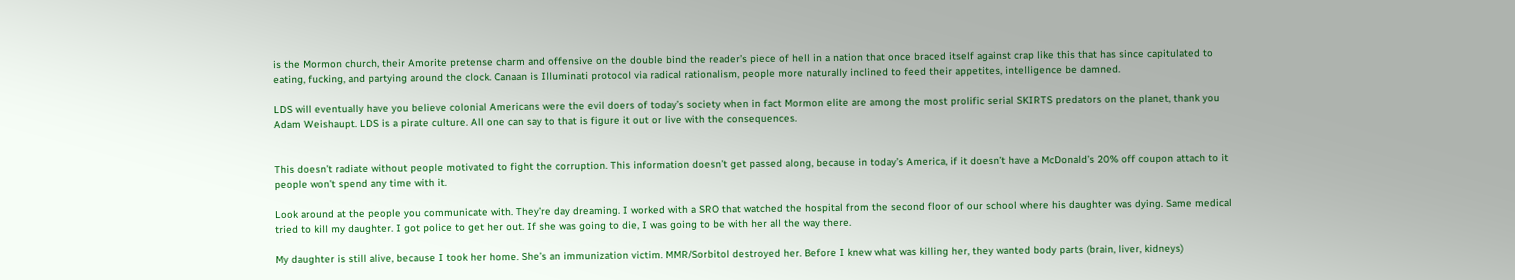is the Mormon church, their Amorite pretense charm and offensive on the double bind the reader’s piece of hell in a nation that once braced itself against crap like this that has since capitulated to eating, fucking, and partying around the clock. Canaan is Illuminati protocol via radical rationalism, people more naturally inclined to feed their appetites, intelligence be damned.

LDS will eventually have you believe colonial Americans were the evil doers of today’s society when in fact Mormon elite are among the most prolific serial SKIRTS predators on the planet, thank you Adam Weishaupt. LDS is a pirate culture. All one can say to that is figure it out or live with the consequences.


This doesn’t radiate without people motivated to fight the corruption. This information doesn’t get passed along, because in today’s America, if it doesn’t have a McDonald’s 20% off coupon attach to it people won’t spend any time with it.

Look around at the people you communicate with. They’re day dreaming. I worked with a SRO that watched the hospital from the second floor of our school where his daughter was dying. Same medical tried to kill my daughter. I got police to get her out. If she was going to die, I was going to be with her all the way there.

My daughter is still alive, because I took her home. She’s an immunization victim. MMR/Sorbitol destroyed her. Before I knew what was killing her, they wanted body parts (brain, liver, kidneys)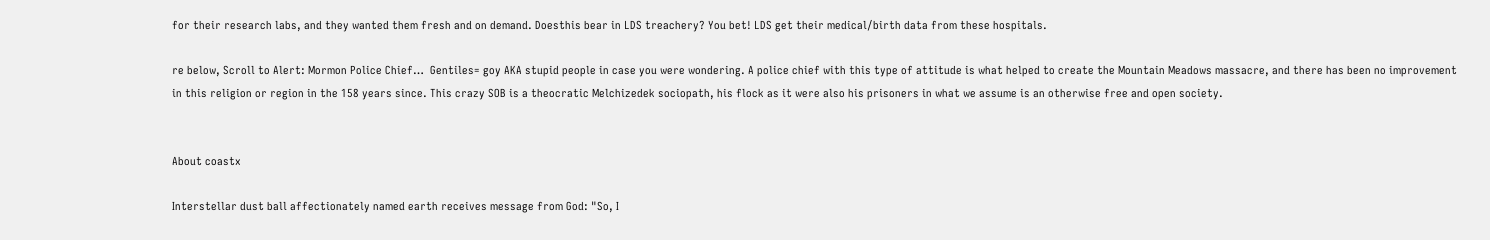for their research labs, and they wanted them fresh and on demand. Doesthis bear in LDS treachery? You bet! LDS get their medical/birth data from these hospitals.

re below, Scroll to Alert: Mormon Police Chief…  Gentiles= goy AKA stupid people in case you were wondering. A police chief with this type of attitude is what helped to create the Mountain Meadows massacre, and there has been no improvement in this religion or region in the 158 years since. This crazy SOB is a theocratic Melchizedek sociopath, his flock as it were also his prisoners in what we assume is an otherwise free and open society.


About coastx

Interstellar dust ball affectionately named earth receives message from God: "So, I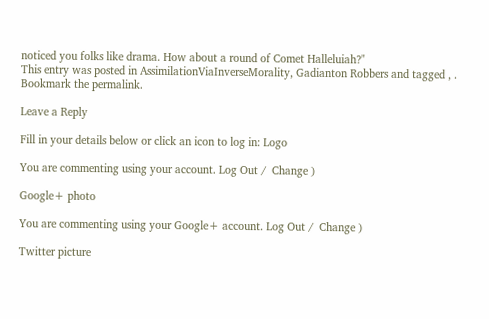noticed you folks like drama. How about a round of Comet Halleluiah?"
This entry was posted in AssimilationViaInverseMorality, Gadianton Robbers and tagged , . Bookmark the permalink.

Leave a Reply

Fill in your details below or click an icon to log in: Logo

You are commenting using your account. Log Out /  Change )

Google+ photo

You are commenting using your Google+ account. Log Out /  Change )

Twitter picture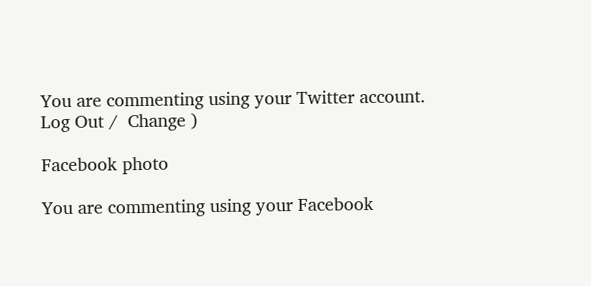You are commenting using your Twitter account. Log Out /  Change )

Facebook photo

You are commenting using your Facebook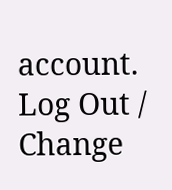account. Log Out /  Change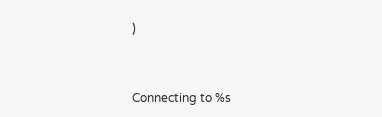)


Connecting to %s